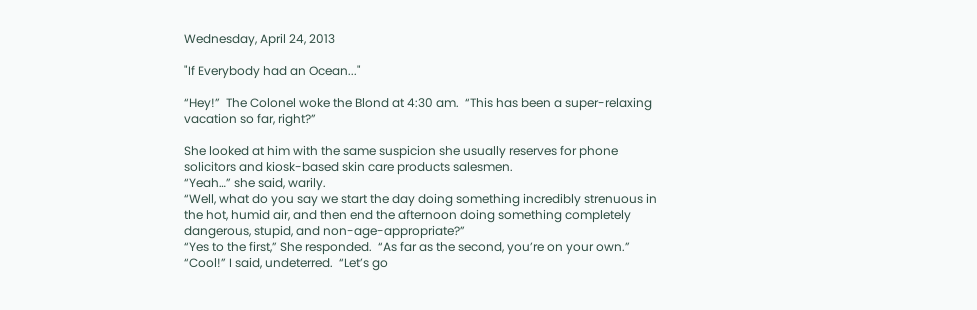Wednesday, April 24, 2013

"If Everybody had an Ocean..."

“Hey!”  The Colonel woke the Blond at 4:30 am.  “This has been a super-relaxing vacation so far, right?”

She looked at him with the same suspicion she usually reserves for phone solicitors and kiosk-based skin care products salesmen.
“Yeah…” she said, warily.
“Well, what do you say we start the day doing something incredibly strenuous in the hot, humid air, and then end the afternoon doing something completely dangerous, stupid, and non-age-appropriate?”
“Yes to the first,” She responded.  “As far as the second, you’re on your own.”
“Cool!” I said, undeterred.  “Let’s go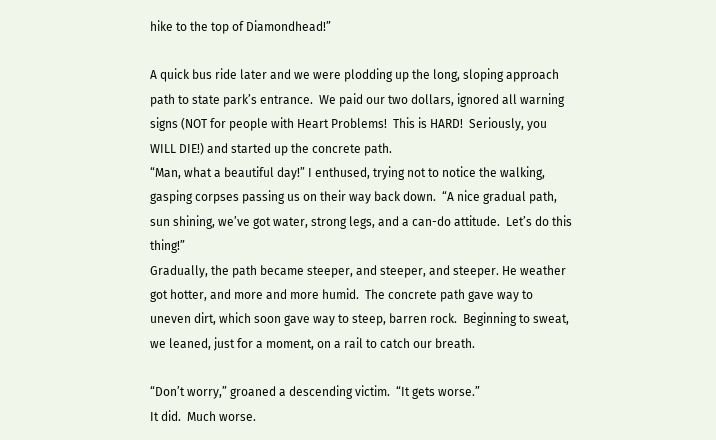hike to the top of Diamondhead!”

A quick bus ride later and we were plodding up the long, sloping approach path to state park’s entrance.  We paid our two dollars, ignored all warning signs (NOT for people with Heart Problems!  This is HARD!  Seriously, you WILL DIE!) and started up the concrete path.
“Man, what a beautiful day!” I enthused, trying not to notice the walking, gasping corpses passing us on their way back down.  “A nice gradual path, sun shining, we’ve got water, strong legs, and a can-do attitude.  Let’s do this thing!”
Gradually, the path became steeper, and steeper, and steeper. He weather got hotter, and more and more humid.  The concrete path gave way to uneven dirt, which soon gave way to steep, barren rock.  Beginning to sweat, we leaned, just for a moment, on a rail to catch our breath.

“Don’t worry,” groaned a descending victim.  “It gets worse.”
It did.  Much worse.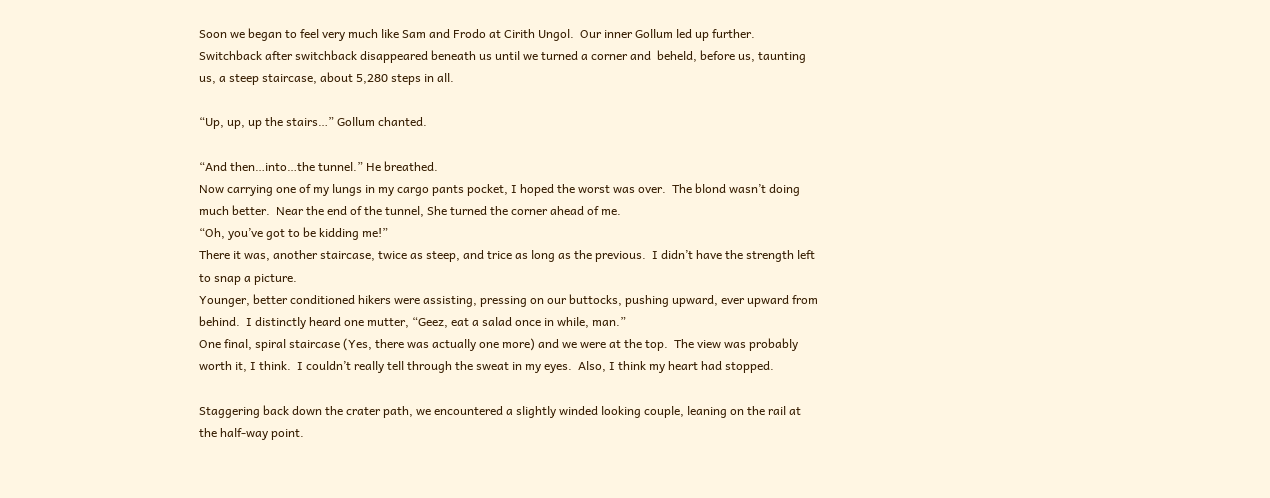Soon we began to feel very much like Sam and Frodo at Cirith Ungol.  Our inner Gollum led up further. Switchback after switchback disappeared beneath us until we turned a corner and  beheld, before us, taunting us, a steep staircase, about 5,280 steps in all.

“Up, up, up the stairs…” Gollum chanted.

“And then…into…the tunnel.” He breathed.
Now carrying one of my lungs in my cargo pants pocket, I hoped the worst was over.  The blond wasn’t doing much better.  Near the end of the tunnel, She turned the corner ahead of me.
“Oh, you’ve got to be kidding me!”
There it was, another staircase, twice as steep, and trice as long as the previous.  I didn’t have the strength left to snap a picture.
Younger, better conditioned hikers were assisting, pressing on our buttocks, pushing upward, ever upward from behind.  I distinctly heard one mutter, “Geez, eat a salad once in while, man.”
One final, spiral staircase (Yes, there was actually one more) and we were at the top.  The view was probably worth it, I think.  I couldn’t really tell through the sweat in my eyes.  Also, I think my heart had stopped.

Staggering back down the crater path, we encountered a slightly winded looking couple, leaning on the rail at the half-way point.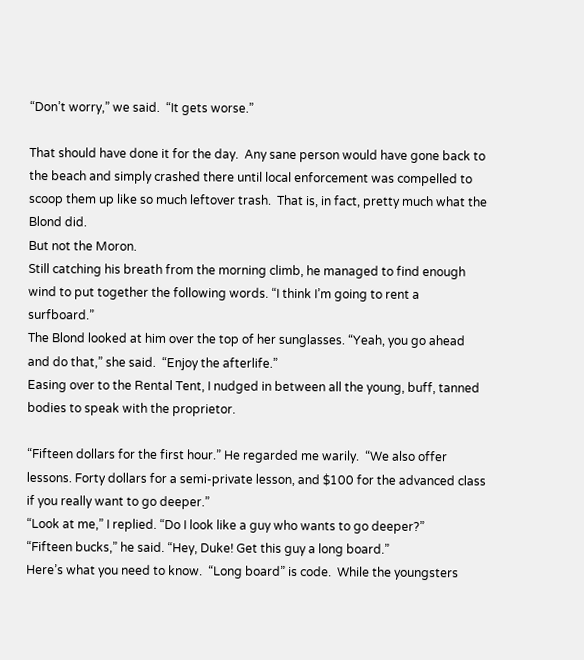“Don’t worry,” we said.  “It gets worse.”

That should have done it for the day.  Any sane person would have gone back to the beach and simply crashed there until local enforcement was compelled to scoop them up like so much leftover trash.  That is, in fact, pretty much what the Blond did.
But not the Moron.
Still catching his breath from the morning climb, he managed to find enough wind to put together the following words. “I think I’m going to rent a surfboard.”
The Blond looked at him over the top of her sunglasses. “Yeah, you go ahead and do that,” she said.  “Enjoy the afterlife.”
Easing over to the Rental Tent, I nudged in between all the young, buff, tanned bodies to speak with the proprietor.

“Fifteen dollars for the first hour.” He regarded me warily.  “We also offer lessons. Forty dollars for a semi-private lesson, and $100 for the advanced class if you really want to go deeper.”
“Look at me,” I replied. “Do I look like a guy who wants to go deeper?”
“Fifteen bucks,” he said. “Hey, Duke! Get this guy a long board.”
Here’s what you need to know.  “Long board” is code.  While the youngsters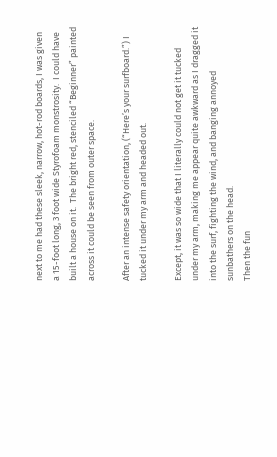next to me had these sleek, narrow, hot-rod boards, I was given a 15-foot long, 3 foot wide Styrofoam monstrosity.  I could have built a house on it.  The bright red, stenciled “Beginner” painted across it could be seen from outer space.

After an intense safety orientation, (“Here’s your surfboard.”) I tucked it under my arm and headed out.

Except, it was so wide that I literally could not get it tucked under my arm, making me appear quite awkward as I dragged it into the surf, fighting the wind, and banging annoyed sunbathers on the head.
Then the fun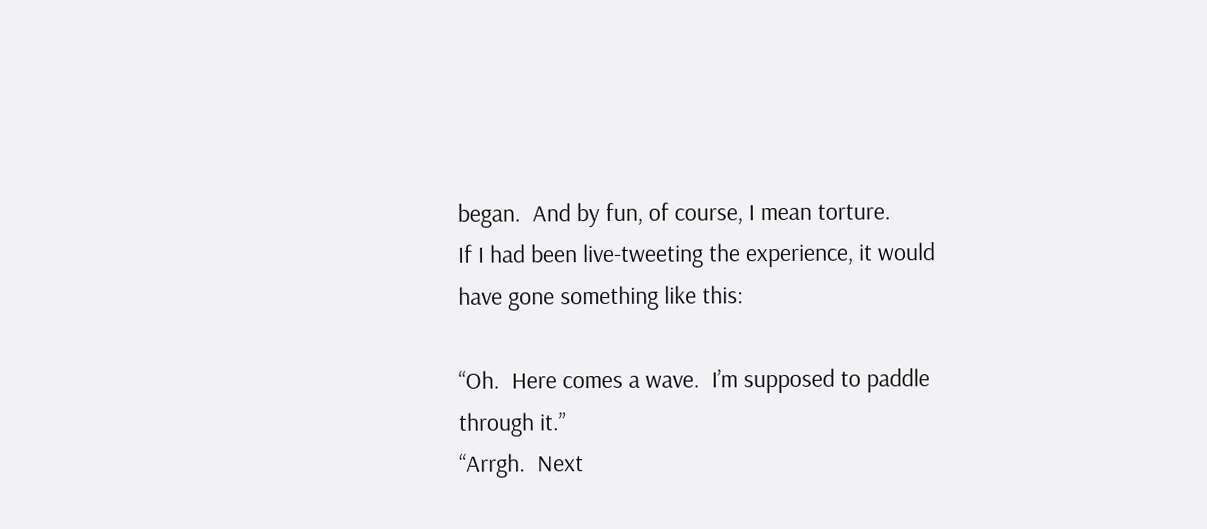began.  And by fun, of course, I mean torture.
If I had been live-tweeting the experience, it would have gone something like this:

“Oh.  Here comes a wave.  I’m supposed to paddle through it.”
“Arrgh.  Next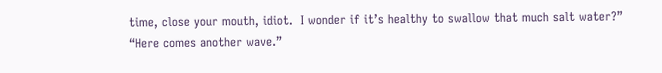time, close your mouth, idiot.  I wonder if it’s healthy to swallow that much salt water?”
“Here comes another wave.”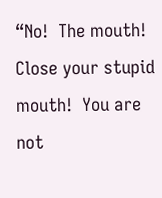“No!  The mouth!  Close your stupid mouth!  You are not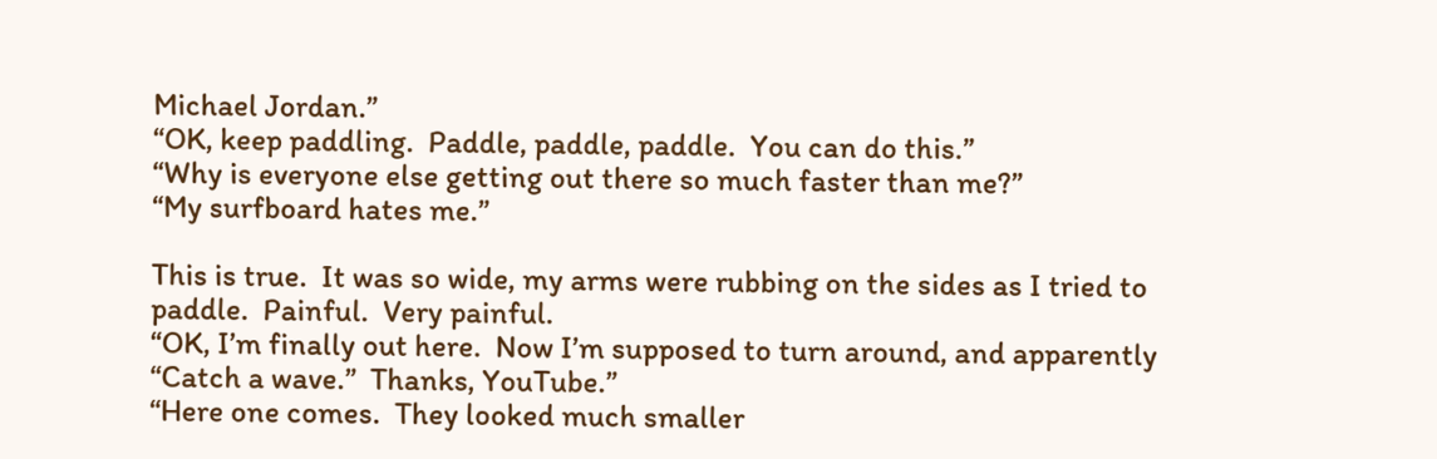Michael Jordan.”
“OK, keep paddling.  Paddle, paddle, paddle.  You can do this.”
“Why is everyone else getting out there so much faster than me?”
“My surfboard hates me.”

This is true.  It was so wide, my arms were rubbing on the sides as I tried to paddle.  Painful.  Very painful.
“OK, I’m finally out here.  Now I’m supposed to turn around, and apparently “Catch a wave.”  Thanks, YouTube.”
“Here one comes.  They looked much smaller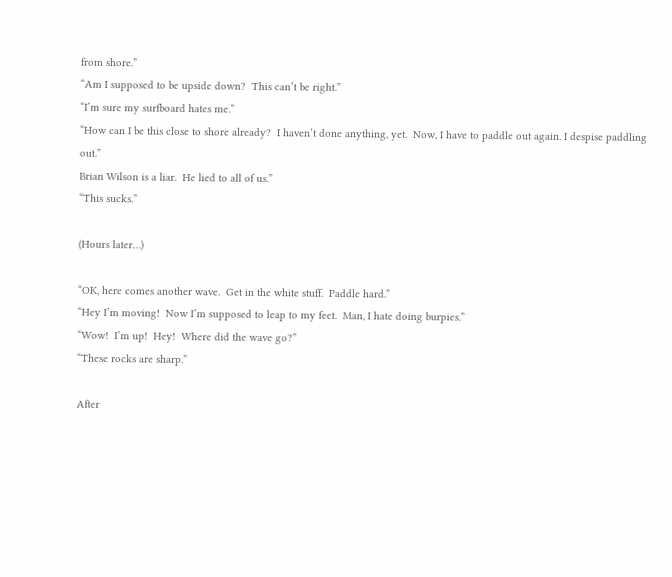from shore.”
“Am I supposed to be upside down?  This can’t be right.”
“I’m sure my surfboard hates me.”
“How can I be this close to shore already?  I haven’t done anything, yet.  Now, I have to paddle out again. I despise paddling out.”
Brian Wilson is a liar.  He lied to all of us.”
“This sucks.”

(Hours later…)

“OK, here comes another wave.  Get in the white stuff.  Paddle hard.”
“Hey I’m moving!  Now I’m supposed to leap to my feet.  Man, I hate doing burpies.”
“Wow!  I’m up!  Hey!  Where did the wave go?”
“These rocks are sharp.”

After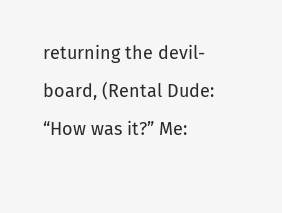returning the devil-board, (Rental Dude: “How was it?” Me: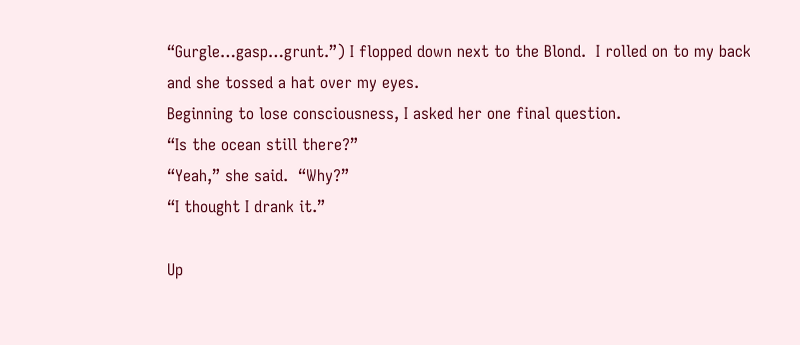“Gurgle…gasp…grunt.”) I flopped down next to the Blond.  I rolled on to my back and she tossed a hat over my eyes.
Beginning to lose consciousness, I asked her one final question.
“Is the ocean still there?”
“Yeah,” she said.  “Why?”
“I thought I drank it.”

Up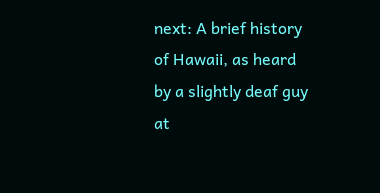next: A brief history of Hawaii, as heard by a slightly deaf guy at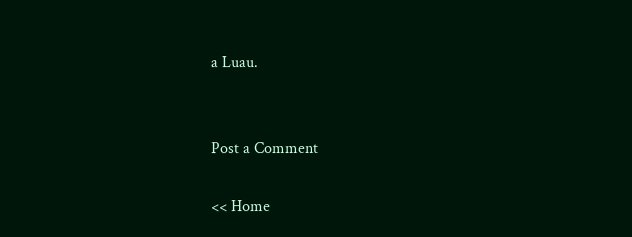a Luau.


Post a Comment

<< Home